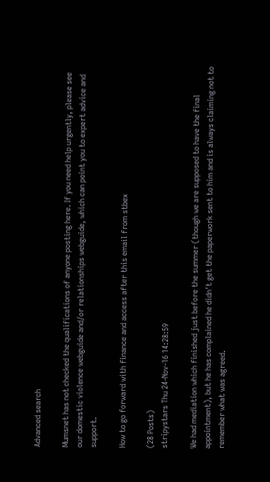Advanced search

Mumsnet has not checked the qualifications of anyone posting here. If you need help urgently, please see our domestic violence webguide and/or relationships webguide, which can point you to expert advice and support.

How to go forward with finance and access after this email from stbex

(28 Posts)
stripystars Thu 24-Nov-16 14:28:59

We had mediation which finished just before the summer (though we are supposed to have the final appointment), but he has complained he didn't get the paperwork sent to him and is always claiming not to remember what was agreed.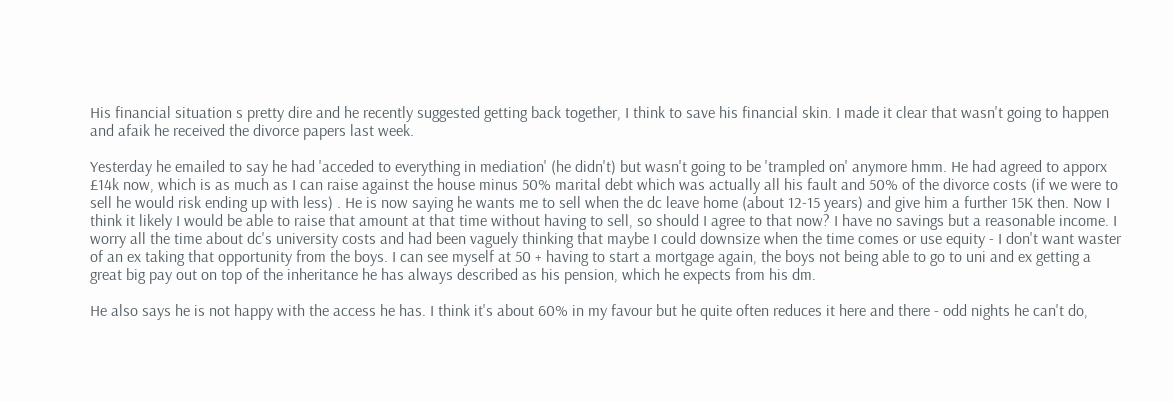His financial situation s pretty dire and he recently suggested getting back together, I think to save his financial skin. I made it clear that wasn't going to happen and afaik he received the divorce papers last week.

Yesterday he emailed to say he had 'acceded to everything in mediation' (he didn't) but wasn't going to be 'trampled on' anymore hmm. He had agreed to apporx £14k now, which is as much as I can raise against the house minus 50% marital debt which was actually all his fault and 50% of the divorce costs (if we were to sell he would risk ending up with less) . He is now saying he wants me to sell when the dc leave home (about 12-15 years) and give him a further 15K then. Now I think it likely I would be able to raise that amount at that time without having to sell, so should I agree to that now? I have no savings but a reasonable income. I worry all the time about dc's university costs and had been vaguely thinking that maybe I could downsize when the time comes or use equity - I don't want waster of an ex taking that opportunity from the boys. I can see myself at 50 + having to start a mortgage again, the boys not being able to go to uni and ex getting a great big pay out on top of the inheritance he has always described as his pension, which he expects from his dm.

He also says he is not happy with the access he has. I think it's about 60% in my favour but he quite often reduces it here and there - odd nights he can't do,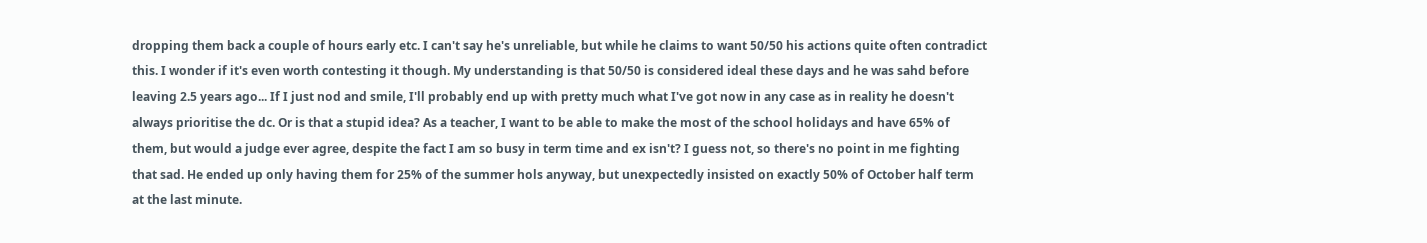dropping them back a couple of hours early etc. I can't say he's unreliable, but while he claims to want 50/50 his actions quite often contradict this. I wonder if it's even worth contesting it though. My understanding is that 50/50 is considered ideal these days and he was sahd before leaving 2.5 years ago... If I just nod and smile, I'll probably end up with pretty much what I've got now in any case as in reality he doesn't always prioritise the dc. Or is that a stupid idea? As a teacher, I want to be able to make the most of the school holidays and have 65% of them, but would a judge ever agree, despite the fact I am so busy in term time and ex isn't? I guess not, so there's no point in me fighting that sad. He ended up only having them for 25% of the summer hols anyway, but unexpectedly insisted on exactly 50% of October half term at the last minute.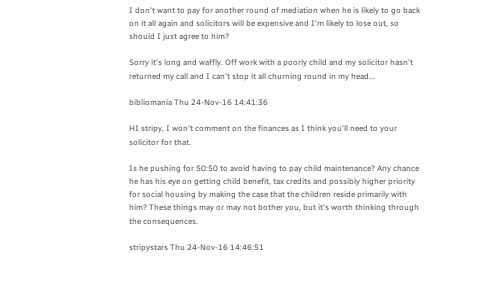I don't want to pay for another round of mediation when he is likely to go back on it all again and solicitors will be expensive and I'm likely to lose out, so should I just agree to him?

Sorry it's long and waffly. Off work with a poorly child and my solicitor hasn't returned my call and I can't stop it all churning round in my head...

bibliomania Thu 24-Nov-16 14:41:36

HI stripy, I won't comment on the finances as I think you'll need to your solicitor for that.

Is he pushing for 50:50 to avoid having to pay child maintenance? Any chance he has his eye on getting child benefit, tax credits and possibly higher priority for social housing by making the case that the children reside primarily with him? These things may or may not bother you, but it's worth thinking through the consequences.

stripystars Thu 24-Nov-16 14:46:51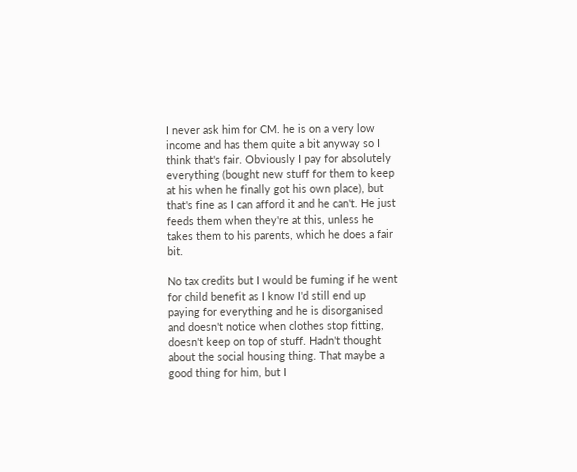I never ask him for CM. he is on a very low income and has them quite a bit anyway so I think that's fair. Obviously I pay for absolutely everything (bought new stuff for them to keep at his when he finally got his own place), but that's fine as I can afford it and he can't. He just feeds them when they're at this, unless he takes them to his parents, which he does a fair bit.

No tax credits but I would be fuming if he went for child benefit as I know I'd still end up paying for everything and he is disorganised and doesn't notice when clothes stop fitting, doesn't keep on top of stuff. Hadn't thought about the social housing thing. That maybe a good thing for him, but I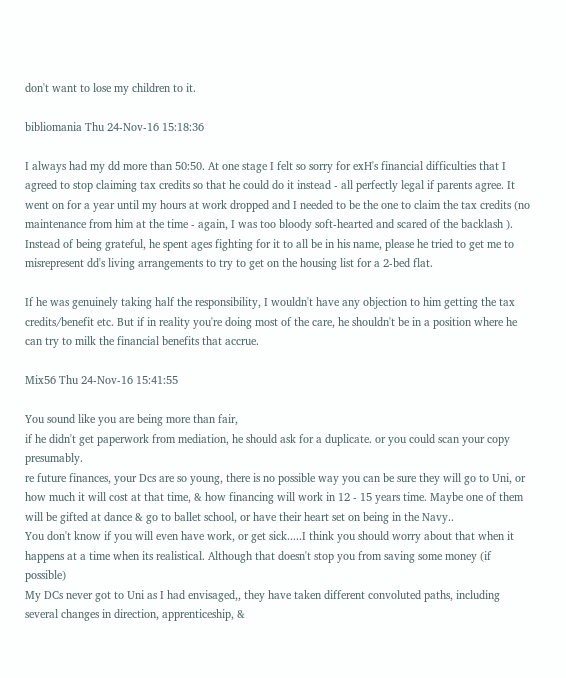don't want to lose my children to it.

bibliomania Thu 24-Nov-16 15:18:36

I always had my dd more than 50:50. At one stage I felt so sorry for exH's financial difficulties that I agreed to stop claiming tax credits so that he could do it instead - all perfectly legal if parents agree. It went on for a year until my hours at work dropped and I needed to be the one to claim the tax credits (no maintenance from him at the time - again, I was too bloody soft-hearted and scared of the backlash ). Instead of being grateful, he spent ages fighting for it to all be in his name, please he tried to get me to misrepresent dd's living arrangements to try to get on the housing list for a 2-bed flat.

If he was genuinely taking half the responsibility, I wouldn't have any objection to him getting the tax credits/benefit etc. But if in reality you're doing most of the care, he shouldn't be in a position where he can try to milk the financial benefits that accrue.

Mix56 Thu 24-Nov-16 15:41:55

You sound like you are being more than fair,
if he didn't get paperwork from mediation, he should ask for a duplicate. or you could scan your copy presumably.
re future finances, your Dcs are so young, there is no possible way you can be sure they will go to Uni, or how much it will cost at that time, & how financing will work in 12 - 15 years time. Maybe one of them will be gifted at dance & go to ballet school, or have their heart set on being in the Navy..
You don't know if you will even have work, or get sick.....I think you should worry about that when it happens at a time when its realistical. Although that doesn't stop you from saving some money (if possible)
My DCs never got to Uni as I had envisaged,, they have taken different convoluted paths, including several changes in direction, apprenticeship, &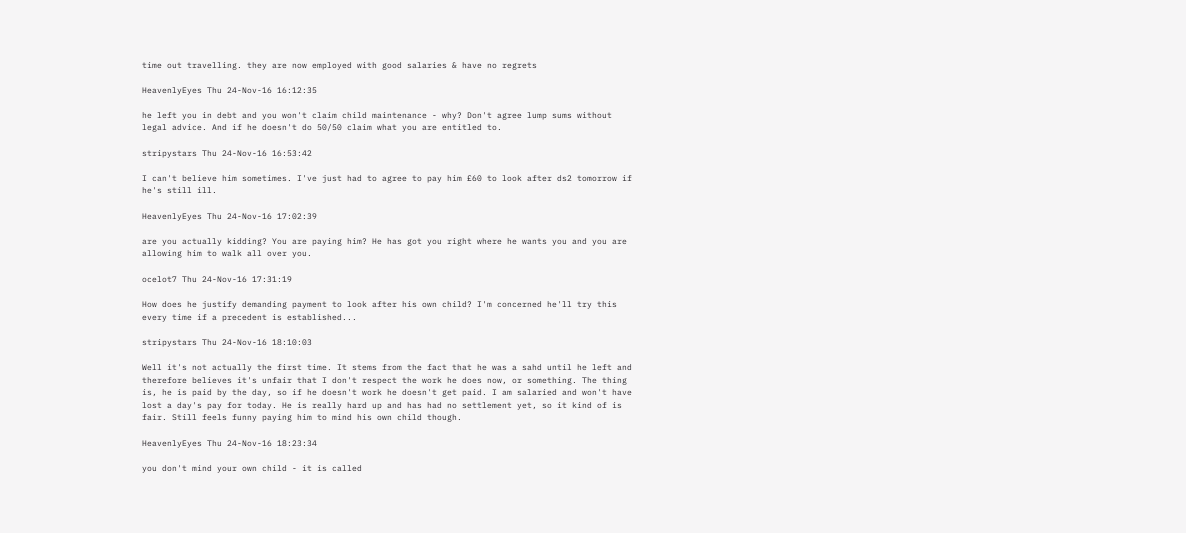time out travelling. they are now employed with good salaries & have no regrets

HeavenlyEyes Thu 24-Nov-16 16:12:35

he left you in debt and you won't claim child maintenance - why? Don't agree lump sums without legal advice. And if he doesn't do 50/50 claim what you are entitled to.

stripystars Thu 24-Nov-16 16:53:42

I can't believe him sometimes. I've just had to agree to pay him £60 to look after ds2 tomorrow if he's still ill.

HeavenlyEyes Thu 24-Nov-16 17:02:39

are you actually kidding? You are paying him? He has got you right where he wants you and you are allowing him to walk all over you.

ocelot7 Thu 24-Nov-16 17:31:19

How does he justify demanding payment to look after his own child? I'm concerned he'll try this every time if a precedent is established...

stripystars Thu 24-Nov-16 18:10:03

Well it's not actually the first time. It stems from the fact that he was a sahd until he left and therefore believes it's unfair that I don't respect the work he does now, or something. The thing is, he is paid by the day, so if he doesn't work he doesn't get paid. I am salaried and won't have lost a day's pay for today. He is really hard up and has had no settlement yet, so it kind of is fair. Still feels funny paying him to mind his own child though.

HeavenlyEyes Thu 24-Nov-16 18:23:34

you don't mind your own child - it is called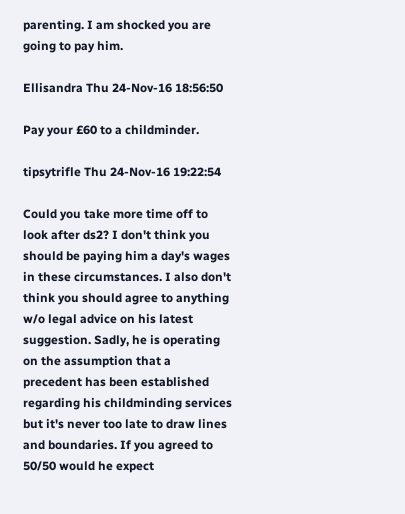parenting. I am shocked you are going to pay him.

Ellisandra Thu 24-Nov-16 18:56:50

Pay your £60 to a childminder.

tipsytrifle Thu 24-Nov-16 19:22:54

Could you take more time off to look after ds2? I don't think you should be paying him a day's wages in these circumstances. I also don't think you should agree to anything w/o legal advice on his latest suggestion. Sadly, he is operating on the assumption that a precedent has been established regarding his childminding services but it's never too late to draw lines and boundaries. If you agreed to 50/50 would he expect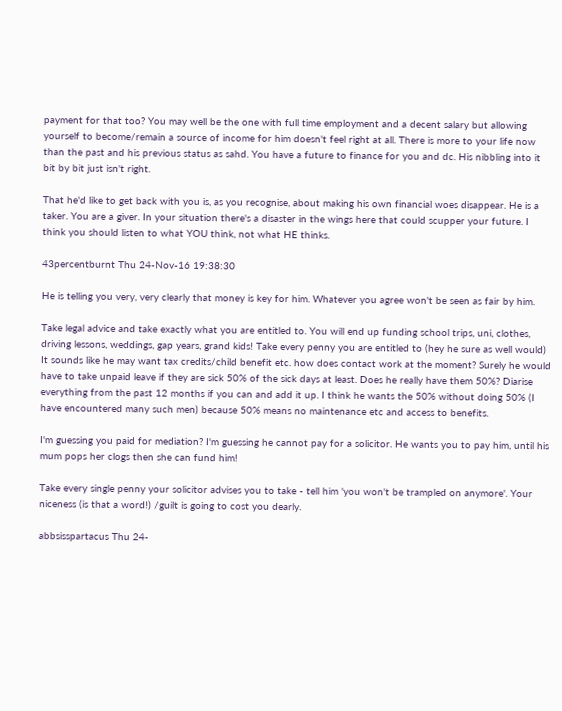payment for that too? You may well be the one with full time employment and a decent salary but allowing yourself to become/remain a source of income for him doesn't feel right at all. There is more to your life now than the past and his previous status as sahd. You have a future to finance for you and dc. His nibbling into it bit by bit just isn't right.

That he'd like to get back with you is, as you recognise, about making his own financial woes disappear. He is a taker. You are a giver. In your situation there's a disaster in the wings here that could scupper your future. I think you should listen to what YOU think, not what HE thinks.

43percentburnt Thu 24-Nov-16 19:38:30

He is telling you very, very clearly that money is key for him. Whatever you agree won't be seen as fair by him.

Take legal advice and take exactly what you are entitled to. You will end up funding school trips, uni, clothes, driving lessons, weddings, gap years, grand kids! Take every penny you are entitled to (hey he sure as well would) It sounds like he may want tax credits/child benefit etc. how does contact work at the moment? Surely he would have to take unpaid leave if they are sick 50% of the sick days at least. Does he really have them 50%? Diarise everything from the past 12 months if you can and add it up. I think he wants the 50% without doing 50% (I have encountered many such men) because 50% means no maintenance etc and access to benefits.

I'm guessing you paid for mediation? I'm guessing he cannot pay for a solicitor. He wants you to pay him, until his mum pops her clogs then she can fund him!

Take every single penny your solicitor advises you to take - tell him 'you won't be trampled on anymore'. Your niceness (is that a word!) /guilt is going to cost you dearly.

abbsisspartacus Thu 24-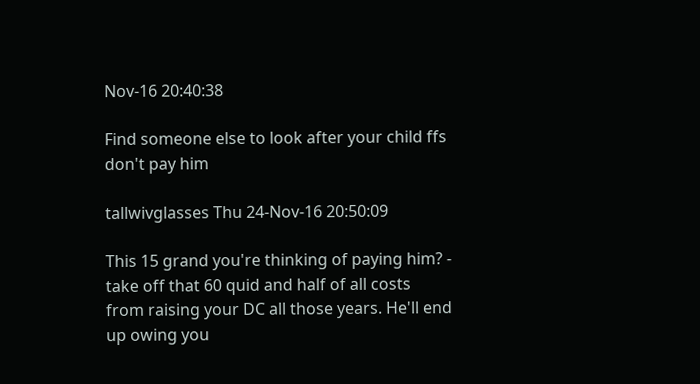Nov-16 20:40:38

Find someone else to look after your child ffs don't pay him

tallwivglasses Thu 24-Nov-16 20:50:09

This 15 grand you're thinking of paying him? - take off that 60 quid and half of all costs from raising your DC all those years. He'll end up owing you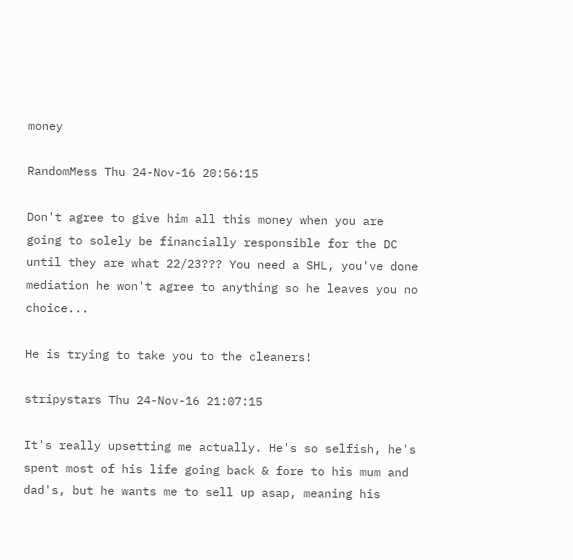money

RandomMess Thu 24-Nov-16 20:56:15

Don't agree to give him all this money when you are going to solely be financially responsible for the DC until they are what 22/23??? You need a SHL, you've done mediation he won't agree to anything so he leaves you no choice...

He is trying to take you to the cleaners!

stripystars Thu 24-Nov-16 21:07:15

It's really upsetting me actually. He's so selfish, he's spent most of his life going back & fore to his mum and dad's, but he wants me to sell up asap, meaning his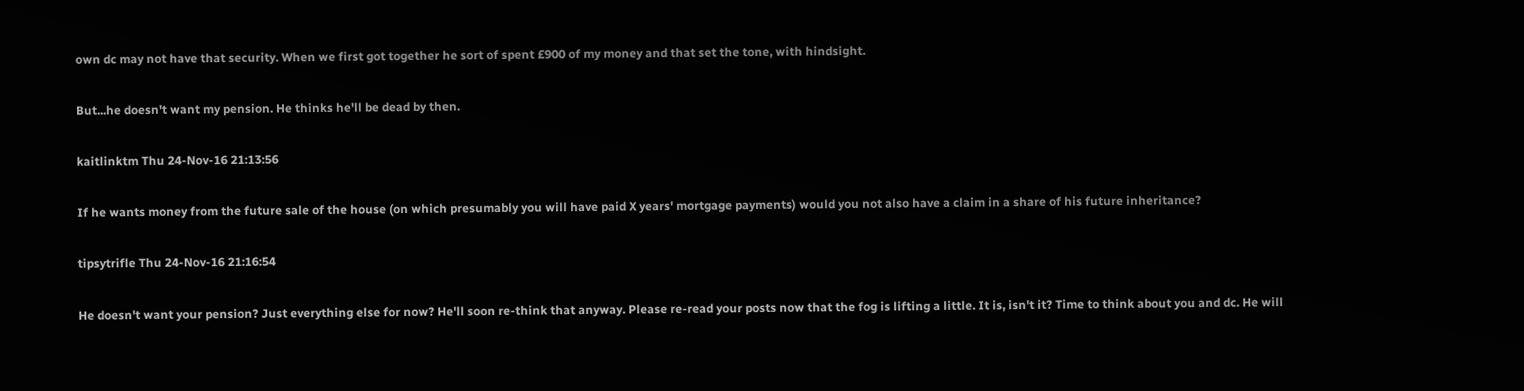own dc may not have that security. When we first got together he sort of spent £900 of my money and that set the tone, with hindsight.

But...he doesn't want my pension. He thinks he'll be dead by then.

kaitlinktm Thu 24-Nov-16 21:13:56

If he wants money from the future sale of the house (on which presumably you will have paid X years' mortgage payments) would you not also have a claim in a share of his future inheritance?

tipsytrifle Thu 24-Nov-16 21:16:54

He doesn't want your pension? Just everything else for now? He'll soon re-think that anyway. Please re-read your posts now that the fog is lifting a little. It is, isn't it? Time to think about you and dc. He will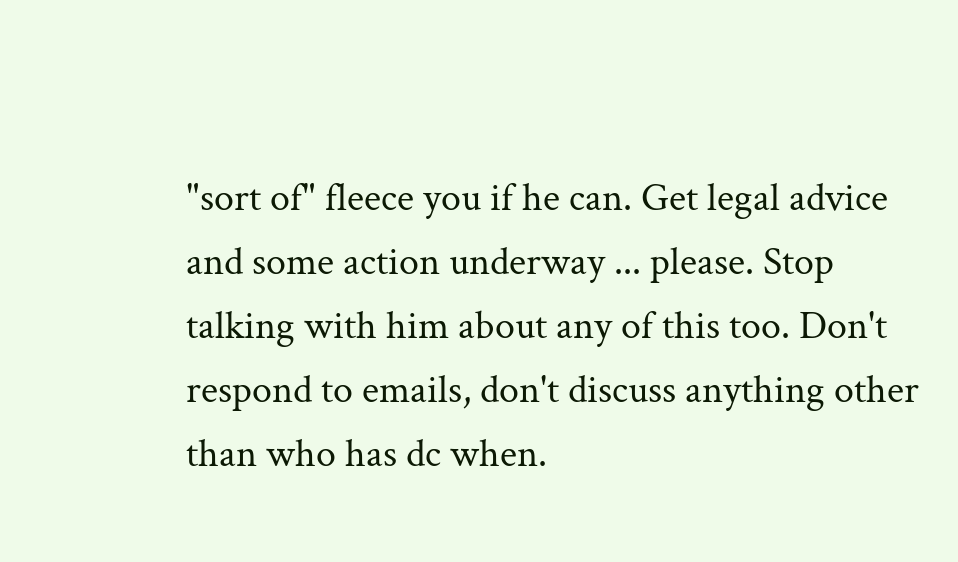"sort of" fleece you if he can. Get legal advice and some action underway ... please. Stop talking with him about any of this too. Don't respond to emails, don't discuss anything other than who has dc when.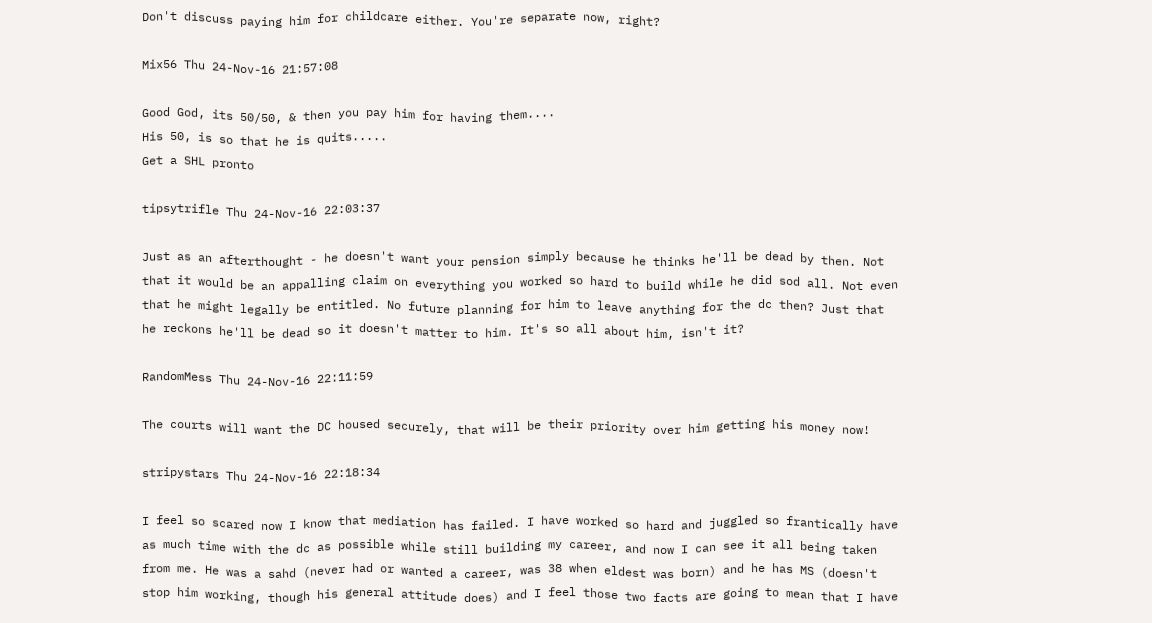Don't discuss paying him for childcare either. You're separate now, right?

Mix56 Thu 24-Nov-16 21:57:08

Good God, its 50/50, & then you pay him for having them....
His 50, is so that he is quits.....
Get a SHL pronto

tipsytrifle Thu 24-Nov-16 22:03:37

Just as an afterthought - he doesn't want your pension simply because he thinks he'll be dead by then. Not that it would be an appalling claim on everything you worked so hard to build while he did sod all. Not even that he might legally be entitled. No future planning for him to leave anything for the dc then? Just that he reckons he'll be dead so it doesn't matter to him. It's so all about him, isn't it?

RandomMess Thu 24-Nov-16 22:11:59

The courts will want the DC housed securely, that will be their priority over him getting his money now!

stripystars Thu 24-Nov-16 22:18:34

I feel so scared now I know that mediation has failed. I have worked so hard and juggled so frantically have as much time with the dc as possible while still building my career, and now I can see it all being taken from me. He was a sahd (never had or wanted a career, was 38 when eldest was born) and he has MS (doesn't stop him working, though his general attitude does) and I feel those two facts are going to mean that I have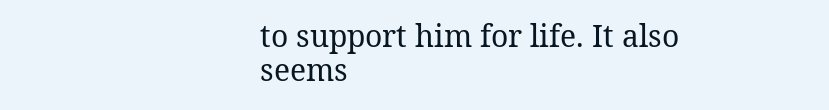to support him for life. It also seems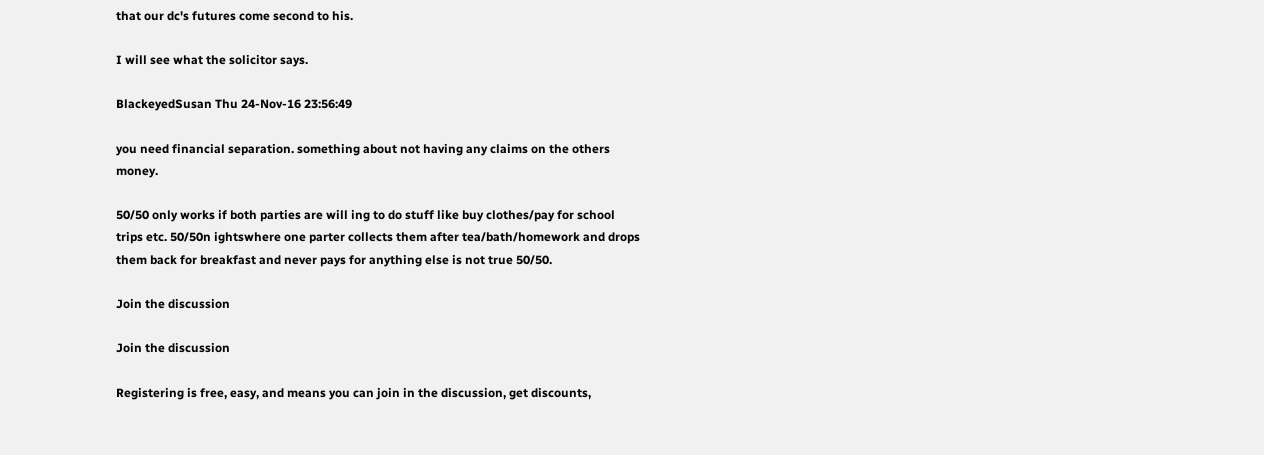that our dc's futures come second to his.

I will see what the solicitor says.

BlackeyedSusan Thu 24-Nov-16 23:56:49

you need financial separation. something about not having any claims on the others money.

50/50 only works if both parties are will ing to do stuff like buy clothes/pay for school trips etc. 50/50n ightswhere one parter collects them after tea/bath/homework and drops them back for breakfast and never pays for anything else is not true 50/50.

Join the discussion

Join the discussion

Registering is free, easy, and means you can join in the discussion, get discounts,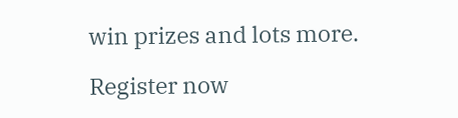win prizes and lots more.

Register now